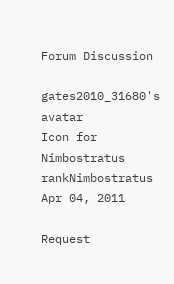Forum Discussion

gates2010_31680's avatar
Icon for Nimbostratus rankNimbostratus
Apr 04, 2011

Request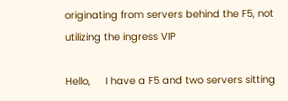originating from servers behind the F5, not utilizing the ingress VIP

Hello,     I have a F5 and two servers sitting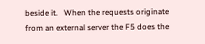beside it.   When the requests originate from an external server the F5 does the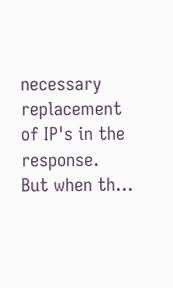necessary replacement of IP's in the response.   But when th...